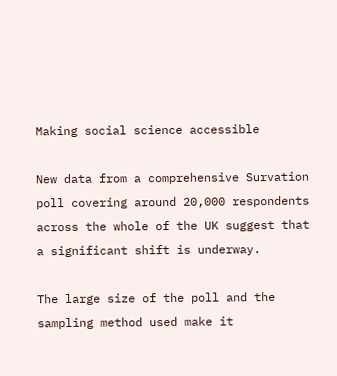Making social science accessible

New data from a comprehensive Survation poll covering around 20,000 respondents across the whole of the UK suggest that a significant shift is underway.

The large size of the poll and the sampling method used make it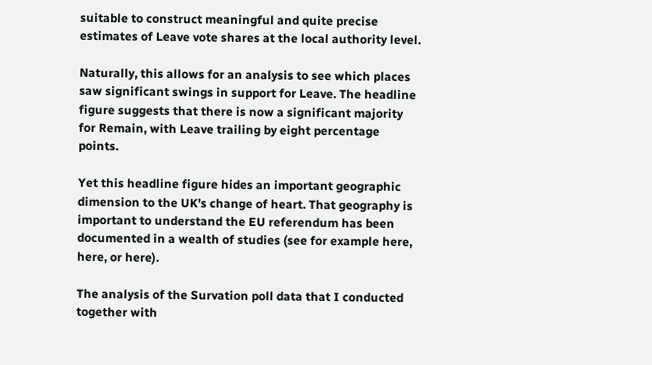suitable to construct meaningful and quite precise estimates of Leave vote shares at the local authority level.

Naturally, this allows for an analysis to see which places saw significant swings in support for Leave. The headline figure suggests that there is now a significant majority for Remain, with Leave trailing by eight percentage points.

Yet this headline figure hides an important geographic dimension to the UK’s change of heart. That geography is important to understand the EU referendum has been documented in a wealth of studies (see for example here, here, or here).

The analysis of the Survation poll data that I conducted together with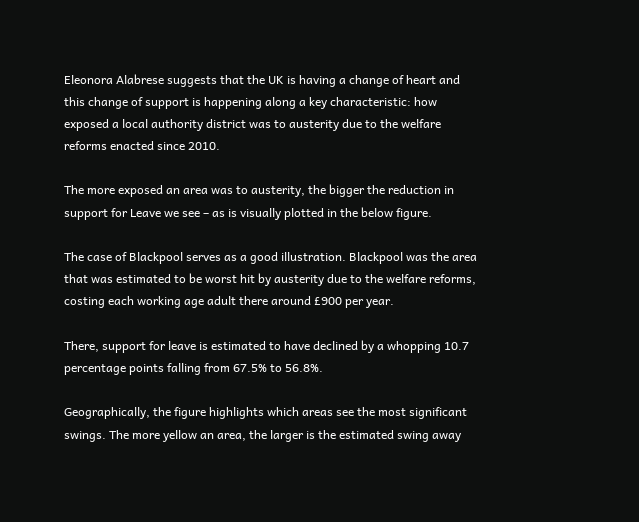Eleonora Alabrese suggests that the UK is having a change of heart and this change of support is happening along a key characteristic: how exposed a local authority district was to austerity due to the welfare reforms enacted since 2010.

The more exposed an area was to austerity, the bigger the reduction in support for Leave we see – as is visually plotted in the below figure.

The case of Blackpool serves as a good illustration. Blackpool was the area that was estimated to be worst hit by austerity due to the welfare reforms, costing each working age adult there around £900 per year.

There, support for leave is estimated to have declined by a whopping 10.7 percentage points falling from 67.5% to 56.8%.

Geographically, the figure highlights which areas see the most significant swings. The more yellow an area, the larger is the estimated swing away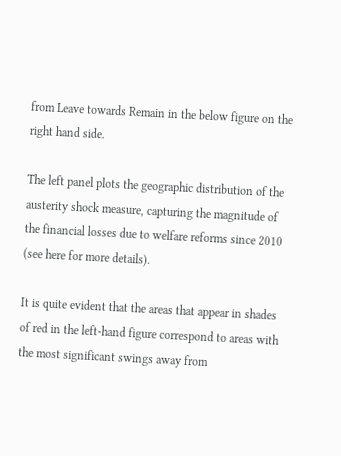from Leave towards Remain in the below figure on the right hand side.

The left panel plots the geographic distribution of the austerity shock measure, capturing the magnitude of the financial losses due to welfare reforms since 2010 (see here for more details).

It is quite evident that the areas that appear in shades of red in the left-hand figure correspond to areas with the most significant swings away from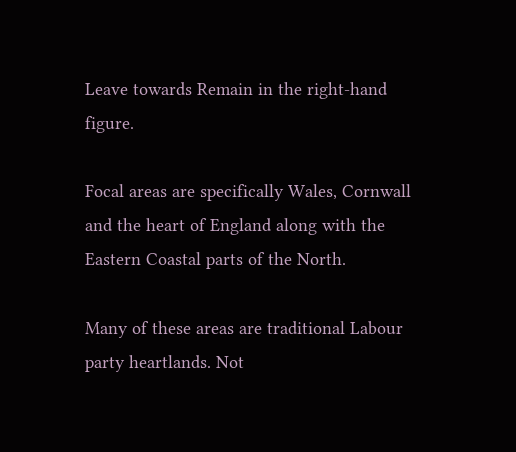Leave towards Remain in the right-hand figure.

Focal areas are specifically Wales, Cornwall and the heart of England along with the Eastern Coastal parts of the North.

Many of these areas are traditional Labour party heartlands. Not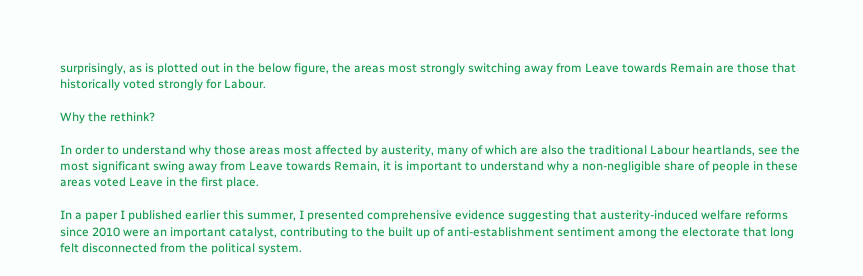surprisingly, as is plotted out in the below figure, the areas most strongly switching away from Leave towards Remain are those that historically voted strongly for Labour.

Why the rethink?

In order to understand why those areas most affected by austerity, many of which are also the traditional Labour heartlands, see the most significant swing away from Leave towards Remain, it is important to understand why a non-negligible share of people in these areas voted Leave in the first place.

In a paper I published earlier this summer, I presented comprehensive evidence suggesting that austerity-induced welfare reforms since 2010 were an important catalyst, contributing to the built up of anti-establishment sentiment among the electorate that long felt disconnected from the political system.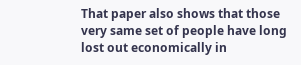That paper also shows that those very same set of people have long lost out economically in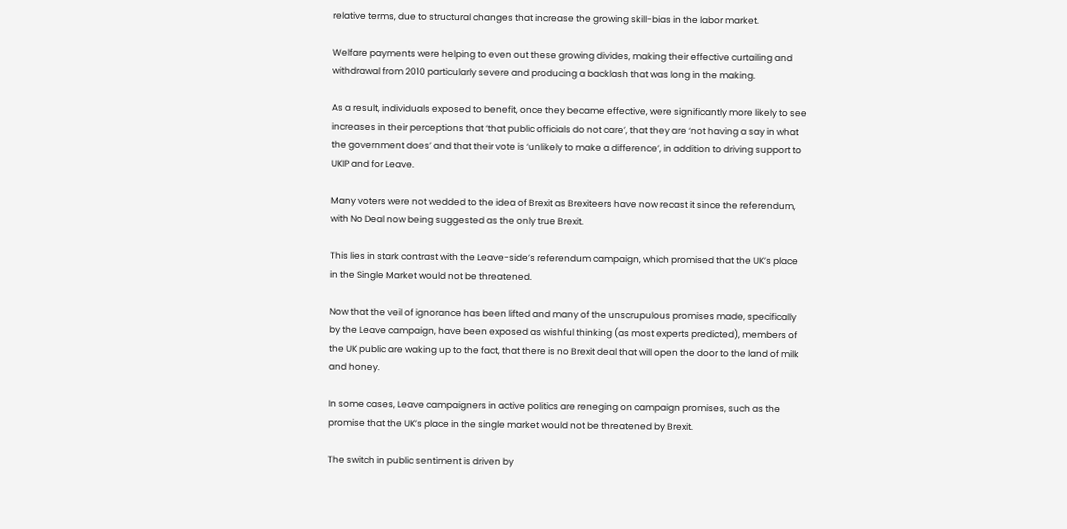relative terms, due to structural changes that increase the growing skill-bias in the labor market.

Welfare payments were helping to even out these growing divides, making their effective curtailing and withdrawal from 2010 particularly severe and producing a backlash that was long in the making.

As a result, individuals exposed to benefit, once they became effective, were significantly more likely to see increases in their perceptions that ‘that public officials do not care’, that they are ‘not having a say in what the government does’ and that their vote is ‘unlikely to make a difference’, in addition to driving support to UKIP and for Leave.

Many voters were not wedded to the idea of Brexit as Brexiteers have now recast it since the referendum, with No Deal now being suggested as the only true Brexit.

This lies in stark contrast with the Leave-side’s referendum campaign, which promised that the UK’s place in the Single Market would not be threatened.

Now that the veil of ignorance has been lifted and many of the unscrupulous promises made, specifically by the Leave campaign, have been exposed as wishful thinking (as most experts predicted), members of the UK public are waking up to the fact, that there is no Brexit deal that will open the door to the land of milk and honey.

In some cases, Leave campaigners in active politics are reneging on campaign promises, such as the promise that the UK’s place in the single market would not be threatened by Brexit.

The switch in public sentiment is driven by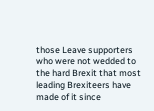those Leave supporters who were not wedded to the hard Brexit that most leading Brexiteers have made of it since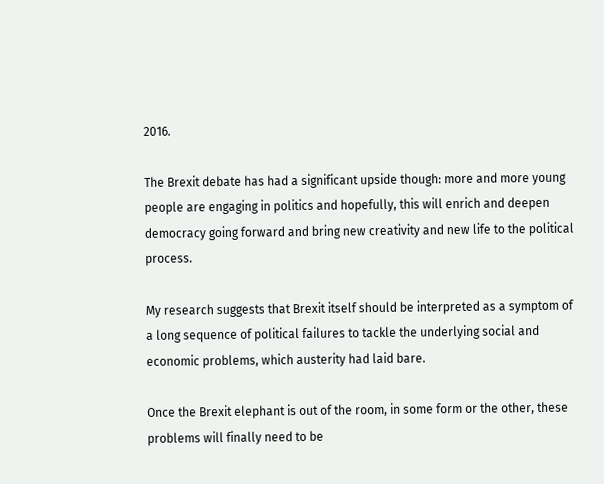2016.

The Brexit debate has had a significant upside though: more and more young people are engaging in politics and hopefully, this will enrich and deepen democracy going forward and bring new creativity and new life to the political process.

My research suggests that Brexit itself should be interpreted as a symptom of a long sequence of political failures to tackle the underlying social and economic problems, which austerity had laid bare.

Once the Brexit elephant is out of the room, in some form or the other, these problems will finally need to be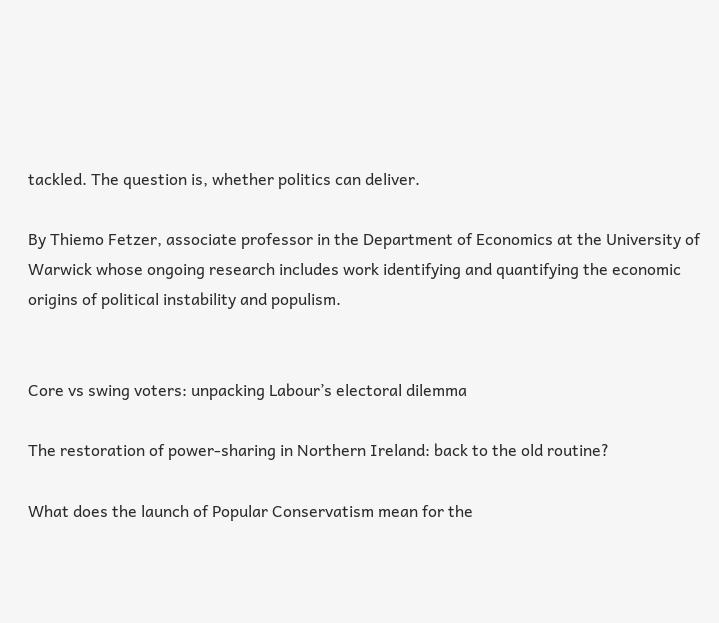tackled. The question is, whether politics can deliver.

By Thiemo Fetzer, associate professor in the Department of Economics at the University of Warwick whose ongoing research includes work identifying and quantifying the economic origins of political instability and populism.


Core vs swing voters: unpacking Labour’s electoral dilemma

The restoration of power-sharing in Northern Ireland: back to the old routine?

What does the launch of Popular Conservatism mean for the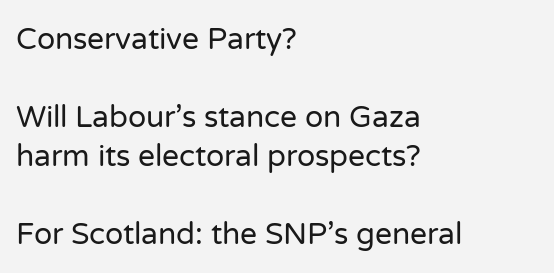Conservative Party?

Will Labour’s stance on Gaza harm its electoral prospects?

For Scotland: the SNP’s general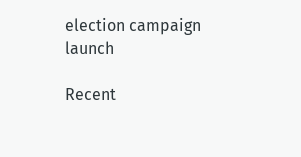election campaign launch

Recent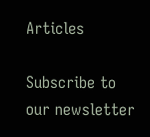Articles

Subscribe to our newsletter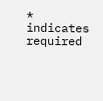* indicates required